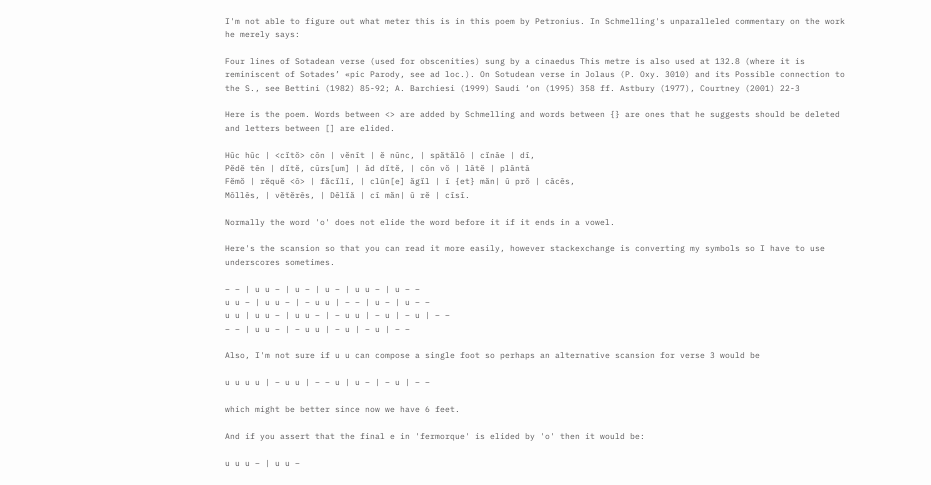I'm not able to figure out what meter this is in this poem by Petronius. In Schmelling's unparalleled commentary on the work he merely says:

Four lines of Sotadean verse (used for obscenities) sung by a cinaedus This metre is also used at 132.8 (where it is reminiscent of Sotades’ «pic Parody, see ad loc.). On Sotudean verse in Jolaus (P. Oxy. 3010) and its Possible connection to the S., see Bettini (1982) 85-92; A. Barchiesi (1999) Saudi ‘on (1995) 358 ff. Astbury (1977), Courtney (2001) 22-3

Here is the poem. Words between <> are added by Schmelling and words between {} are ones that he suggests should be deleted and letters between [] are elided.

Hūc hūc | <cĭtŏ> cōn | vĕnīt | ĕ nūnc, | spătălō | cĭnāe | dī,
Pĕdĕ tēn | dĭtĕ, cūrs[um] | ād dĭtĕ, | cōn vŏ | lātĕ | plāntā
Fĕmŏ | rĕquĕ <ō> | făcĭlī, | clūn[e] ăgĭl | ī {et} măn| ū prŏ | cācēs,
Mōllēs, | vĕtĕrēs, | Dēlĭă | cī măn| ū rĕ | cīsī.

Normally the word 'o' does not elide the word before it if it ends in a vowel.

Here's the scansion so that you can read it more easily, however stackexchange is converting my symbols so I have to use underscores sometimes.

– – | u u – | u – | u – | u u – | u – –
u u – | u u – | – u u | – – | u – | u – –
u u | u u – | u u – | – u u | – u | – u | – –
– – | u u – | – u u | – u | – u | – –

Also, I'm not sure if u u can compose a single foot so perhaps an alternative scansion for verse 3 would be

u u u u | – u u | – – u | u – | – u | – –

which might be better since now we have 6 feet.

And if you assert that the final e in 'fermorque' is elided by 'o' then it would be:

u u u – | u u –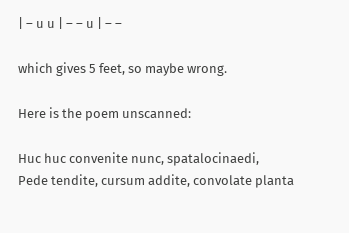| – u u | – – u | – –

which gives 5 feet, so maybe wrong.

Here is the poem unscanned:

Huc huc convenite nunc, spatalocinaedi,
Pede tendite, cursum addite, convolate planta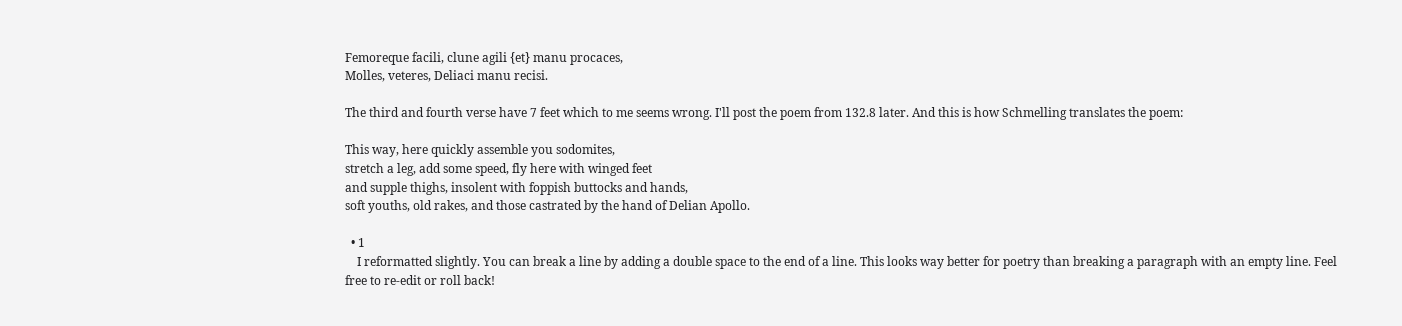Femoreque facili, clune agili {et} manu procaces,
Molles, veteres, Deliaci manu recisi.

The third and fourth verse have 7 feet which to me seems wrong. I'll post the poem from 132.8 later. And this is how Schmelling translates the poem:

This way, here quickly assemble you sodomites,
stretch a leg, add some speed, fly here with winged feet
and supple thighs, insolent with foppish buttocks and hands,
soft youths, old rakes, and those castrated by the hand of Delian Apollo.

  • 1
    I reformatted slightly. You can break a line by adding a double space to the end of a line. This looks way better for poetry than breaking a paragraph with an empty line. Feel free to re-edit or roll back!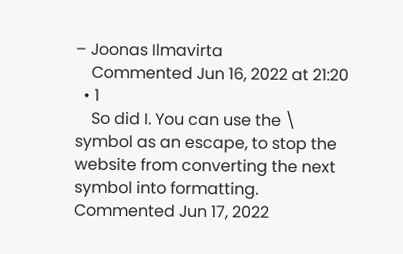– Joonas Ilmavirta
    Commented Jun 16, 2022 at 21:20
  • 1
    So did I. You can use the \ symbol as an escape, to stop the website from converting the next symbol into formatting. Commented Jun 17, 2022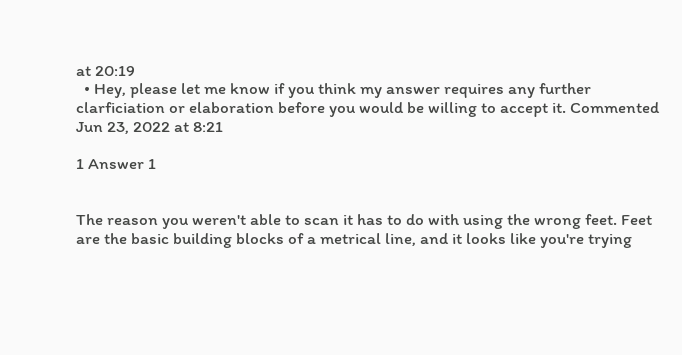at 20:19
  • Hey, please let me know if you think my answer requires any further clarficiation or elaboration before you would be willing to accept it. Commented Jun 23, 2022 at 8:21

1 Answer 1


The reason you weren't able to scan it has to do with using the wrong feet. Feet are the basic building blocks of a metrical line, and it looks like you're trying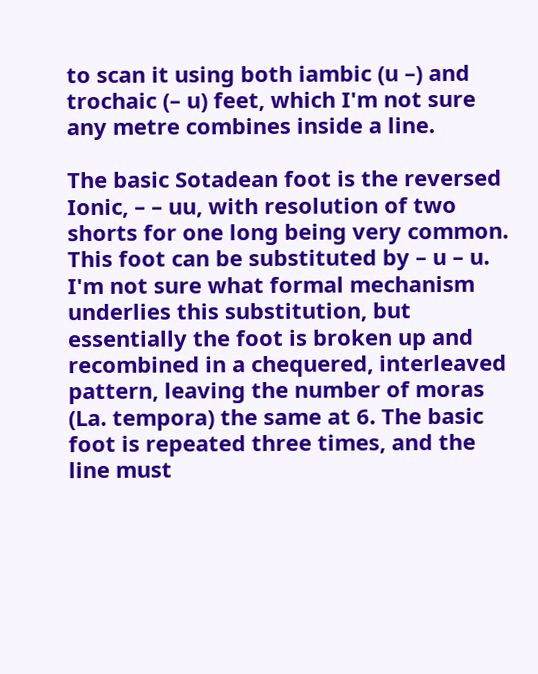to scan it using both iambic (u –) and trochaic (– u) feet, which I'm not sure any metre combines inside a line.

The basic Sotadean foot is the reversed Ionic, – – uu, with resolution of two shorts for one long being very common. This foot can be substituted by – u – u. I'm not sure what formal mechanism underlies this substitution, but essentially the foot is broken up and recombined in a chequered, interleaved pattern, leaving the number of moras (La. tempora) the same at 6. The basic foot is repeated three times, and the line must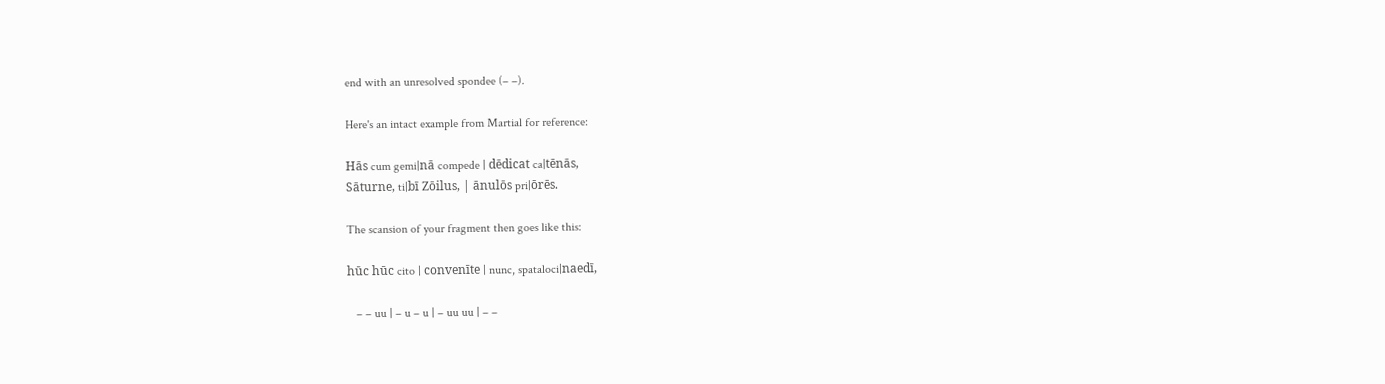end with an unresolved spondee (– –).

Here's an intact example from Martial for reference:

Hās cum gemi|nā compede | dēdicat ca|tēnās,
Sāturne, ti|bī Zōilus, | ānulōs pri|ōrēs.

The scansion of your fragment then goes like this:

hūc hūc cito | convenīte | nunc, spataloci|naedī,

   – – uu | – u – u | – uu uu | – –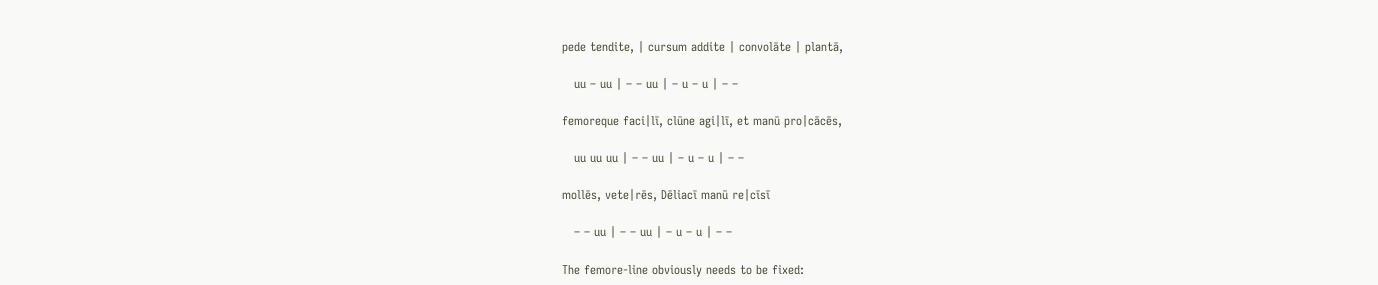pede tendite, | cursum addite | convolāte | plantā,

   uu – uu | – – uu | – u – u | – –

femoreque faci|lī, clūne agi|lī, et manū pro|cācēs,

   uu uu uu | – – uu | – u – u | – –

mollēs, vete|rēs, Dēliacī manū re|cīsī

   – – uu | – – uu | – u – u | – –

The femore-line obviously needs to be fixed: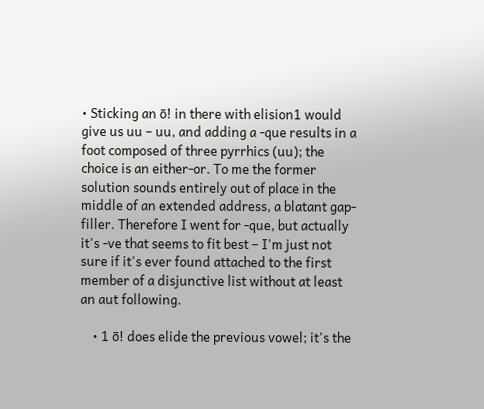• Sticking an ō! in there with elision1 would give us uu – uu, and adding a -que results in a foot composed of three pyrrhics (uu); the choice is an either-or. To me the former solution sounds entirely out of place in the middle of an extended address, a blatant gap-filler. Therefore I went for -que, but actually it's -ve that seems to fit best – I'm just not sure if it's ever found attached to the first member of a disjunctive list without at least an aut following.

    • 1 ō! does elide the previous vowel; it's the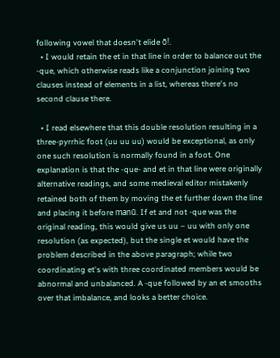following vowel that doesn't elide ō!.
  • I would retain the et in that line in order to balance out the -que, which otherwise reads like a conjunction joining two clauses instead of elements in a list, whereas there's no second clause there.

  • I read elsewhere that this double resolution resulting in a three-pyrrhic foot (uu uu uu) would be exceptional, as only one such resolution is normally found in a foot. One explanation is that the -que- and et in that line were originally alternative readings, and some medieval editor mistakenly retained both of them by moving the et further down the line and placing it before manū. If et and not -que was the original reading, this would give us uu – uu with only one resolution (as expected), but the single et would have the problem described in the above paragraph; while two coordinating et's with three coordinated members would be abnormal and unbalanced. A -que followed by an et smooths over that imbalance, and looks a better choice.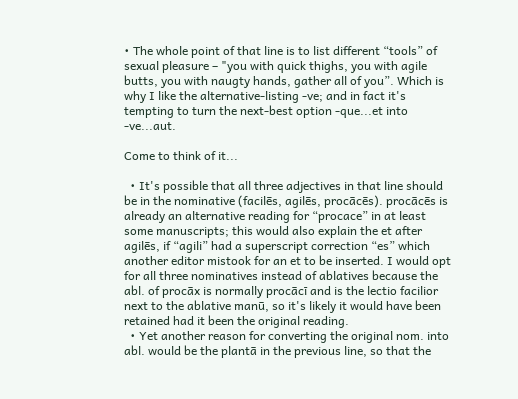• The whole point of that line is to list different “tools” of sexual pleasure – "you with quick thighs, you with agile butts, you with naugty hands, gather all of you”. Which is why I like the alternative-listing -ve; and in fact it's tempting to turn the next-best option -que...et into -ve...aut.

Come to think of it...

  • It's possible that all three adjectives in that line should be in the nominative (facilēs, agilēs, procācēs). procācēs is already an alternative reading for “procace” in at least some manuscripts; this would also explain the et after agilēs, if “agili” had a superscript correction “es” which another editor mistook for an et to be inserted. I would opt for all three nominatives instead of ablatives because the abl. of procāx is normally procācī and is the lectio facilior next to the ablative manū, so it's likely it would have been retained had it been the original reading.
  • Yet another reason for converting the original nom. into abl. would be the plantā in the previous line, so that the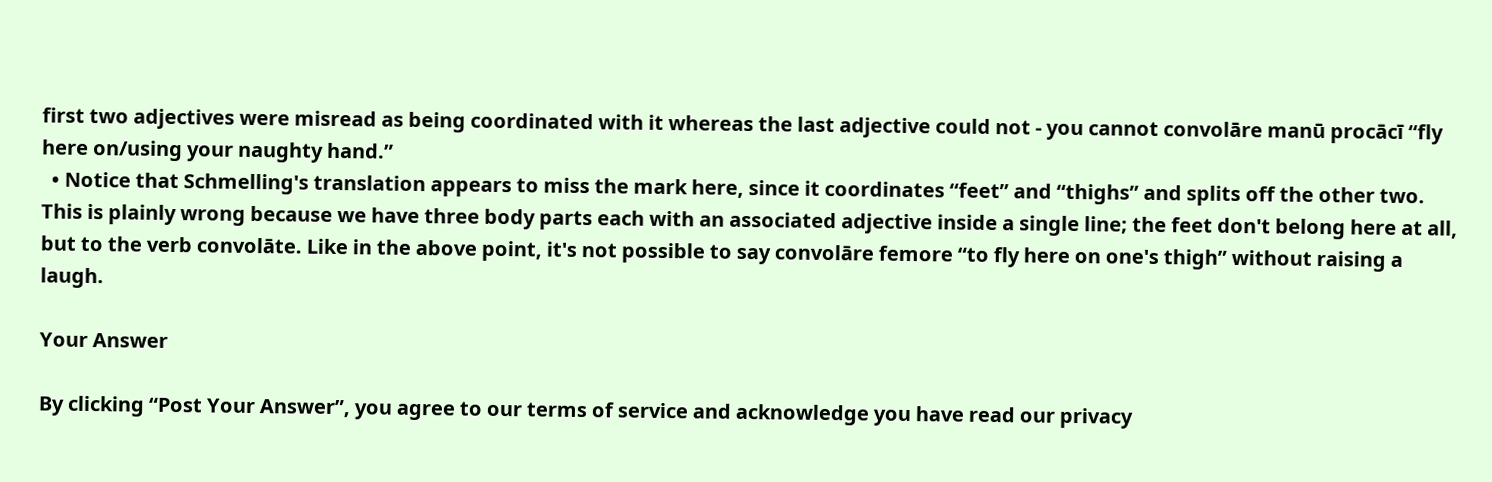first two adjectives were misread as being coordinated with it whereas the last adjective could not - you cannot convolāre manū procācī “fly here on/using your naughty hand.”
  • Notice that Schmelling's translation appears to miss the mark here, since it coordinates “feet” and “thighs” and splits off the other two. This is plainly wrong because we have three body parts each with an associated adjective inside a single line; the feet don't belong here at all, but to the verb convolāte. Like in the above point, it's not possible to say convolāre femore “to fly here on one's thigh” without raising a laugh.

Your Answer

By clicking “Post Your Answer”, you agree to our terms of service and acknowledge you have read our privacy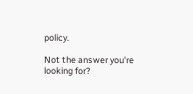policy.

Not the answer you're looking for?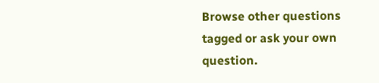Browse other questions tagged or ask your own question.